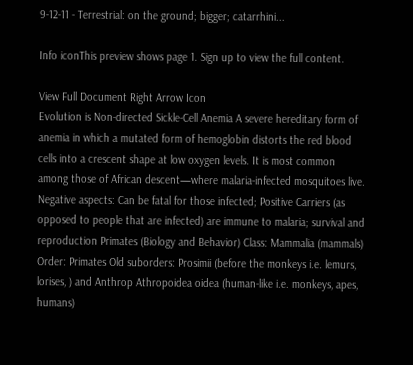9-12-11 - Terrestrial: on the ground; bigger; catarrhini...

Info iconThis preview shows page 1. Sign up to view the full content.

View Full Document Right Arrow Icon
Evolution is Non-directed Sickle-Cell Anemia A severe hereditary form of anemia in which a mutated form of hemoglobin distorts the red blood cells into a crescent shape at low oxygen levels. It is most common among those of African descent—where malaria-infected mosquitoes live. Negative aspects: Can be fatal for those infected; Positive Carriers (as opposed to people that are infected) are immune to malaria; survival and reproduction Primates (Biology and Behavior) Class: Mammalia (mammals) Order: Primates Old suborders: Prosimii (before the monkeys i.e. lemurs, lorises, ) and Anthrop Athropoidea oidea (human-like i.e. monkeys, apes, humans)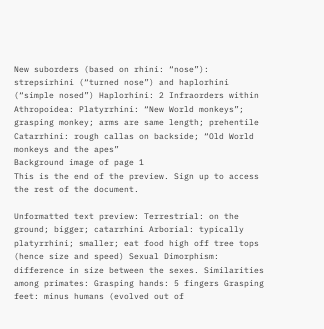New suborders (based on rhini: “nose”): strepsirhini (“turned nose”) and haplorhini (“simple nosed”) Haplorhini: 2 Infraorders within Athropoidea: Platyrrhini: “New World monkeys”; grasping monkey; arms are same length; prehentile Catarrhini: rough callas on backside; “Old World monkeys and the apes”
Background image of page 1
This is the end of the preview. Sign up to access the rest of the document.

Unformatted text preview: Terrestrial: on the ground; bigger; catarrhini Arborial: typically platyrrhini; smaller; eat food high off tree tops (hence size and speed) Sexual Dimorphism: difference in size between the sexes. Similarities among primates: Grasping hands: 5 fingers Grasping feet: minus humans (evolved out of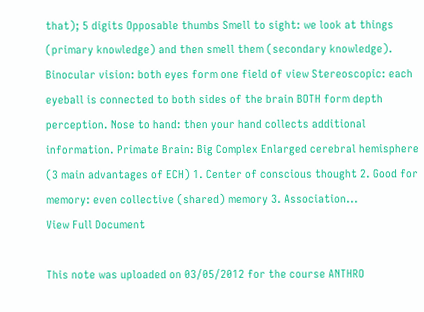that); 5 digits Opposable thumbs Smell to sight: we look at things (primary knowledge) and then smell them (secondary knowledge). Binocular vision: both eyes form one field of view Stereoscopic: each eyeball is connected to both sides of the brain BOTH form depth perception. Nose to hand: then your hand collects additional information. Primate Brain: Big Complex Enlarged cerebral hemisphere (3 main advantages of ECH) 1. Center of conscious thought 2. Good for memory: even collective (shared) memory 3. Association...
View Full Document

This note was uploaded on 03/05/2012 for the course ANTHRO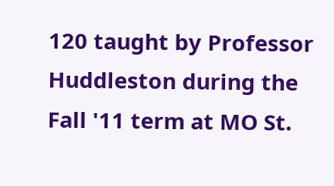120 taught by Professor Huddleston during the Fall '11 term at MO St.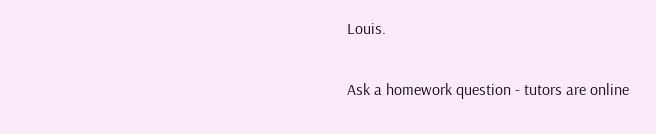Louis.

Ask a homework question - tutors are online